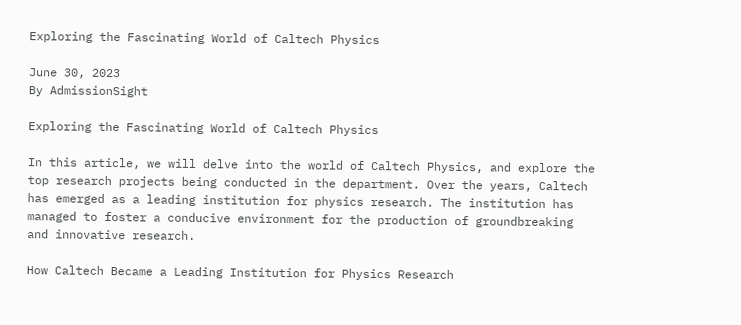Exploring the Fascinating World of Caltech Physics

June 30, 2023
By AdmissionSight

Exploring the Fascinating World of Caltech Physics

In this article, we will delve into the world of Caltech Physics, and explore the top research projects being conducted in the department. Over the years, Caltech has emerged as a leading institution for physics research. The institution has managed to foster a conducive environment for the production of groundbreaking and innovative research.

How Caltech Became a Leading Institution for Physics Research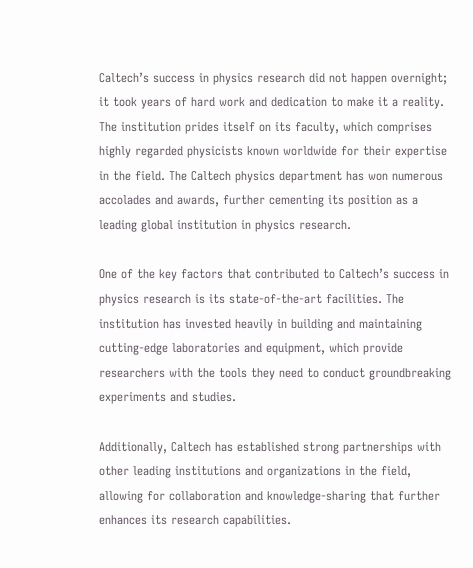Caltech’s success in physics research did not happen overnight; it took years of hard work and dedication to make it a reality. The institution prides itself on its faculty, which comprises highly regarded physicists known worldwide for their expertise in the field. The Caltech physics department has won numerous accolades and awards, further cementing its position as a leading global institution in physics research.

One of the key factors that contributed to Caltech’s success in physics research is its state-of-the-art facilities. The institution has invested heavily in building and maintaining cutting-edge laboratories and equipment, which provide researchers with the tools they need to conduct groundbreaking experiments and studies.

Additionally, Caltech has established strong partnerships with other leading institutions and organizations in the field, allowing for collaboration and knowledge-sharing that further enhances its research capabilities.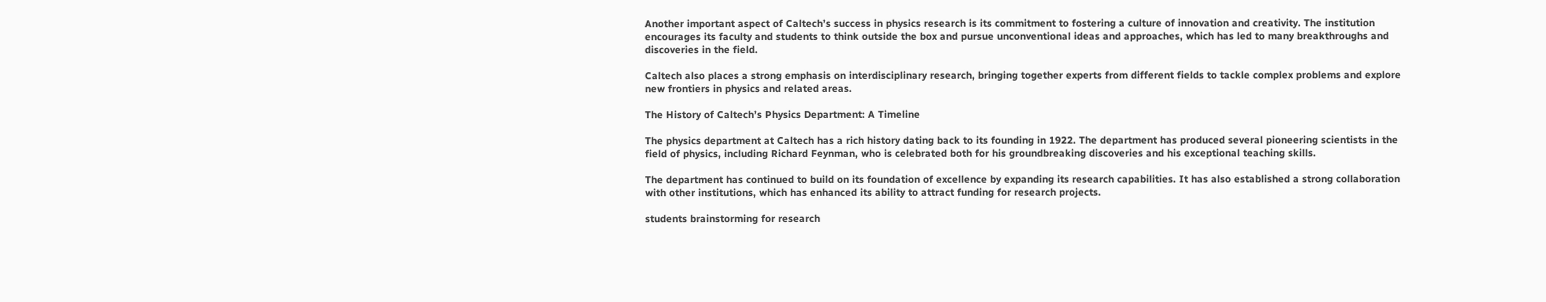Another important aspect of Caltech’s success in physics research is its commitment to fostering a culture of innovation and creativity. The institution encourages its faculty and students to think outside the box and pursue unconventional ideas and approaches, which has led to many breakthroughs and discoveries in the field.

Caltech also places a strong emphasis on interdisciplinary research, bringing together experts from different fields to tackle complex problems and explore new frontiers in physics and related areas.

The History of Caltech’s Physics Department: A Timeline

The physics department at Caltech has a rich history dating back to its founding in 1922. The department has produced several pioneering scientists in the field of physics, including Richard Feynman, who is celebrated both for his groundbreaking discoveries and his exceptional teaching skills.

The department has continued to build on its foundation of excellence by expanding its research capabilities. It has also established a strong collaboration with other institutions, which has enhanced its ability to attract funding for research projects.

students brainstorming for research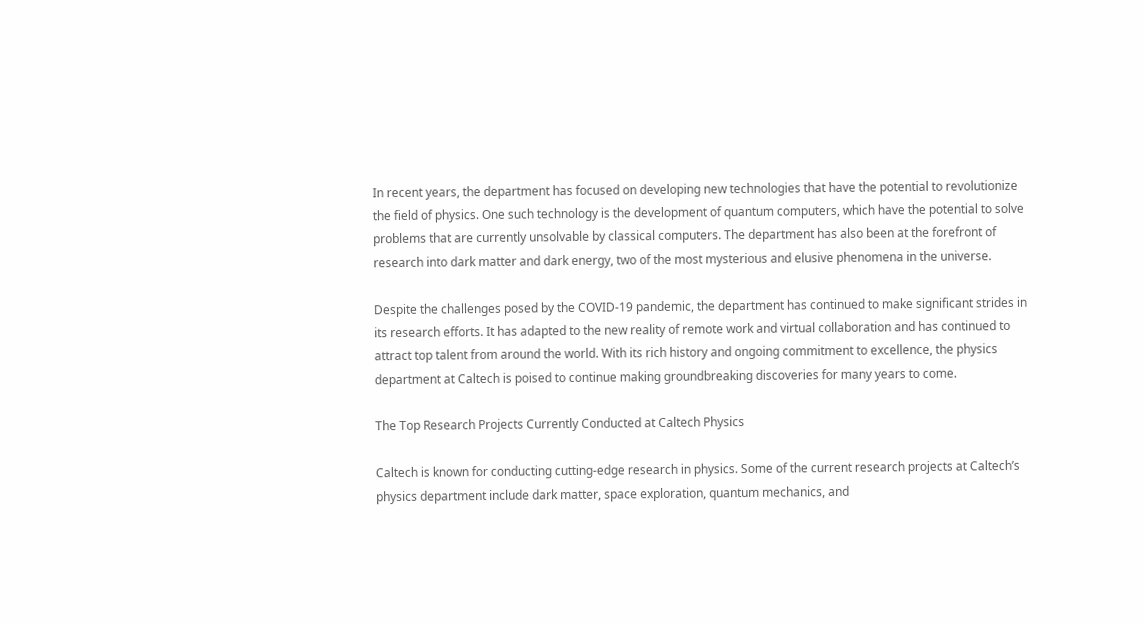In recent years, the department has focused on developing new technologies that have the potential to revolutionize the field of physics. One such technology is the development of quantum computers, which have the potential to solve problems that are currently unsolvable by classical computers. The department has also been at the forefront of research into dark matter and dark energy, two of the most mysterious and elusive phenomena in the universe.

Despite the challenges posed by the COVID-19 pandemic, the department has continued to make significant strides in its research efforts. It has adapted to the new reality of remote work and virtual collaboration and has continued to attract top talent from around the world. With its rich history and ongoing commitment to excellence, the physics department at Caltech is poised to continue making groundbreaking discoveries for many years to come.

The Top Research Projects Currently Conducted at Caltech Physics

Caltech is known for conducting cutting-edge research in physics. Some of the current research projects at Caltech’s physics department include dark matter, space exploration, quantum mechanics, and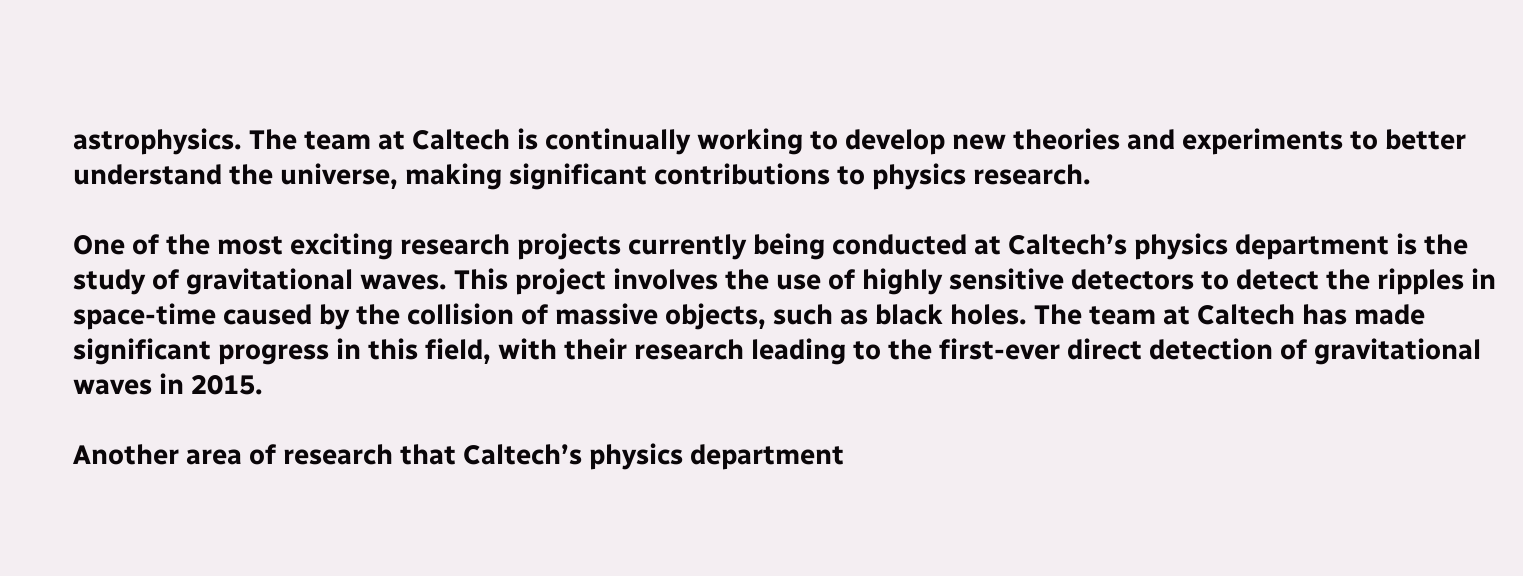astrophysics. The team at Caltech is continually working to develop new theories and experiments to better understand the universe, making significant contributions to physics research.

One of the most exciting research projects currently being conducted at Caltech’s physics department is the study of gravitational waves. This project involves the use of highly sensitive detectors to detect the ripples in space-time caused by the collision of massive objects, such as black holes. The team at Caltech has made significant progress in this field, with their research leading to the first-ever direct detection of gravitational waves in 2015.

Another area of research that Caltech’s physics department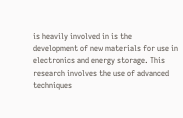is heavily involved in is the development of new materials for use in electronics and energy storage. This research involves the use of advanced techniques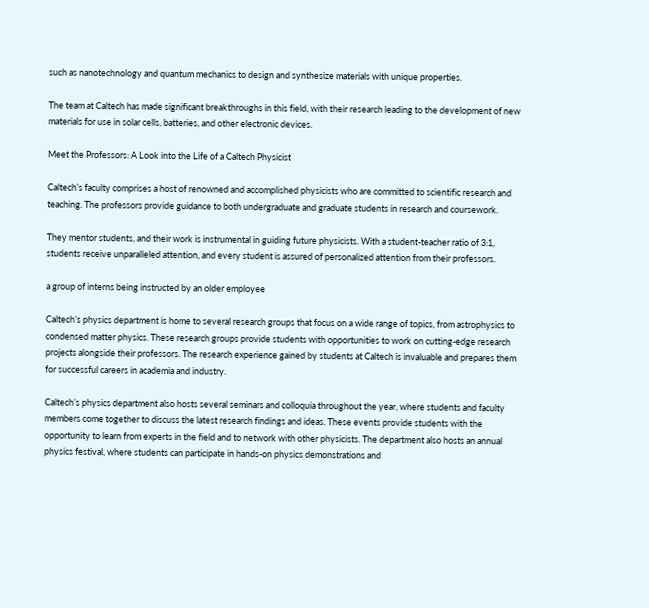such as nanotechnology and quantum mechanics to design and synthesize materials with unique properties.

The team at Caltech has made significant breakthroughs in this field, with their research leading to the development of new materials for use in solar cells, batteries, and other electronic devices.

Meet the Professors: A Look into the Life of a Caltech Physicist

Caltech’s faculty comprises a host of renowned and accomplished physicists who are committed to scientific research and teaching. The professors provide guidance to both undergraduate and graduate students in research and coursework.

They mentor students, and their work is instrumental in guiding future physicists. With a student-teacher ratio of 3:1, students receive unparalleled attention, and every student is assured of personalized attention from their professors.

a group of interns being instructed by an older employee

Caltech’s physics department is home to several research groups that focus on a wide range of topics, from astrophysics to condensed matter physics. These research groups provide students with opportunities to work on cutting-edge research projects alongside their professors. The research experience gained by students at Caltech is invaluable and prepares them for successful careers in academia and industry.

Caltech’s physics department also hosts several seminars and colloquia throughout the year, where students and faculty members come together to discuss the latest research findings and ideas. These events provide students with the opportunity to learn from experts in the field and to network with other physicists. The department also hosts an annual physics festival, where students can participate in hands-on physics demonstrations and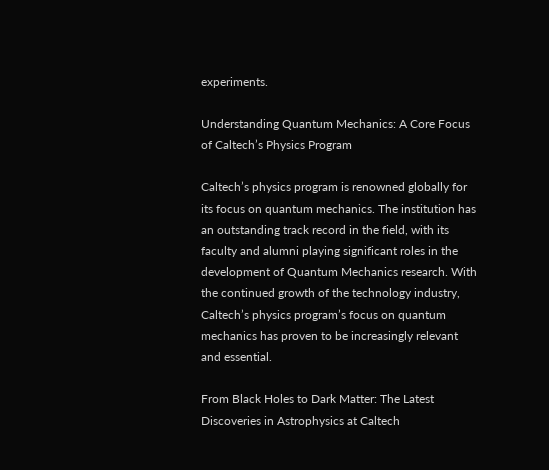experiments.

Understanding Quantum Mechanics: A Core Focus of Caltech’s Physics Program

Caltech’s physics program is renowned globally for its focus on quantum mechanics. The institution has an outstanding track record in the field, with its faculty and alumni playing significant roles in the development of Quantum Mechanics research. With the continued growth of the technology industry, Caltech’s physics program’s focus on quantum mechanics has proven to be increasingly relevant and essential.

From Black Holes to Dark Matter: The Latest Discoveries in Astrophysics at Caltech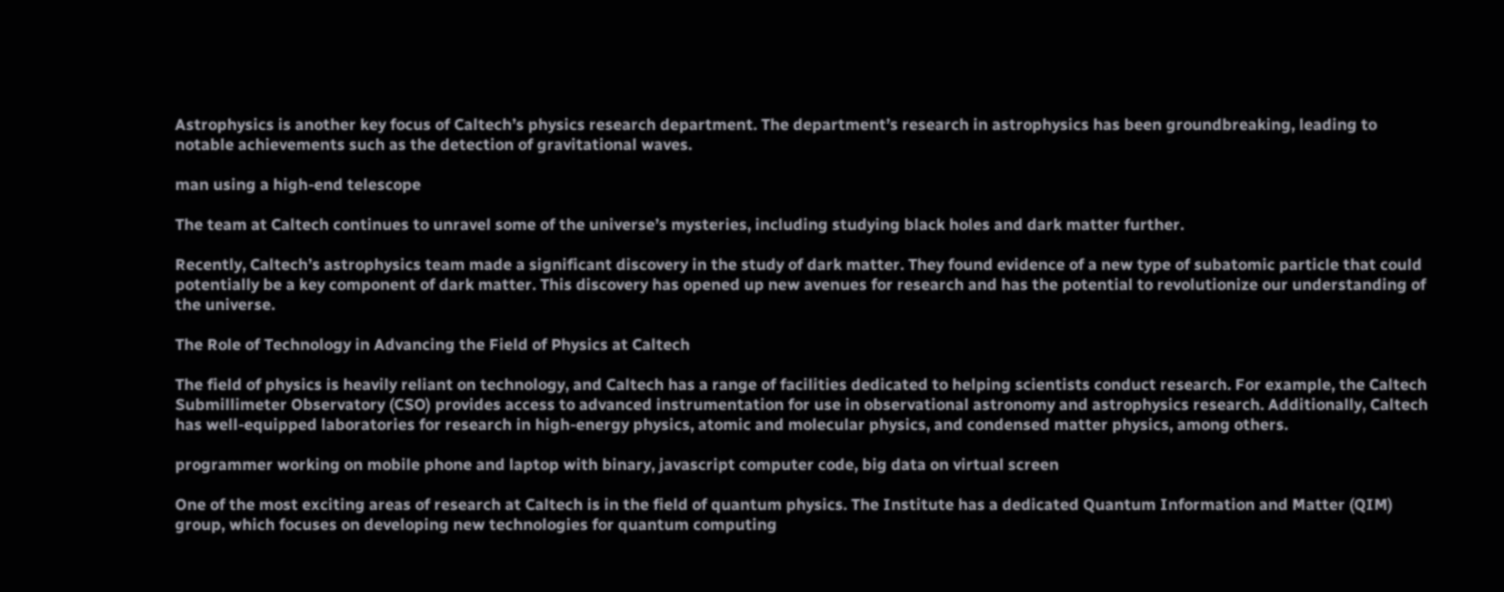Astrophysics is another key focus of Caltech’s physics research department. The department’s research in astrophysics has been groundbreaking, leading to notable achievements such as the detection of gravitational waves.

man using a high-end telescope

The team at Caltech continues to unravel some of the universe’s mysteries, including studying black holes and dark matter further.

Recently, Caltech’s astrophysics team made a significant discovery in the study of dark matter. They found evidence of a new type of subatomic particle that could potentially be a key component of dark matter. This discovery has opened up new avenues for research and has the potential to revolutionize our understanding of the universe.

The Role of Technology in Advancing the Field of Physics at Caltech

The field of physics is heavily reliant on technology, and Caltech has a range of facilities dedicated to helping scientists conduct research. For example, the Caltech Submillimeter Observatory (CSO) provides access to advanced instrumentation for use in observational astronomy and astrophysics research. Additionally, Caltech has well-equipped laboratories for research in high-energy physics, atomic and molecular physics, and condensed matter physics, among others.

programmer working on mobile phone and laptop with binary, javascript computer code, big data on virtual screen

One of the most exciting areas of research at Caltech is in the field of quantum physics. The Institute has a dedicated Quantum Information and Matter (QIM) group, which focuses on developing new technologies for quantum computing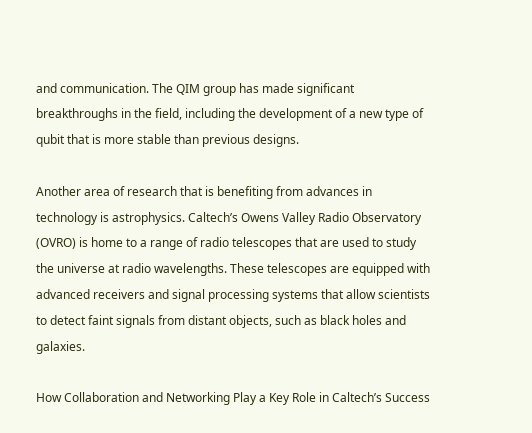and communication. The QIM group has made significant breakthroughs in the field, including the development of a new type of qubit that is more stable than previous designs.

Another area of research that is benefiting from advances in technology is astrophysics. Caltech’s Owens Valley Radio Observatory (OVRO) is home to a range of radio telescopes that are used to study the universe at radio wavelengths. These telescopes are equipped with advanced receivers and signal processing systems that allow scientists to detect faint signals from distant objects, such as black holes and galaxies.

How Collaboration and Networking Play a Key Role in Caltech’s Success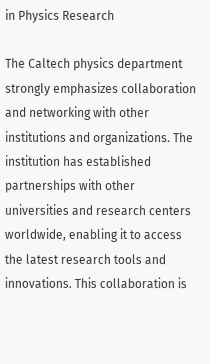in Physics Research

The Caltech physics department strongly emphasizes collaboration and networking with other institutions and organizations. The institution has established partnerships with other universities and research centers worldwide, enabling it to access the latest research tools and innovations. This collaboration is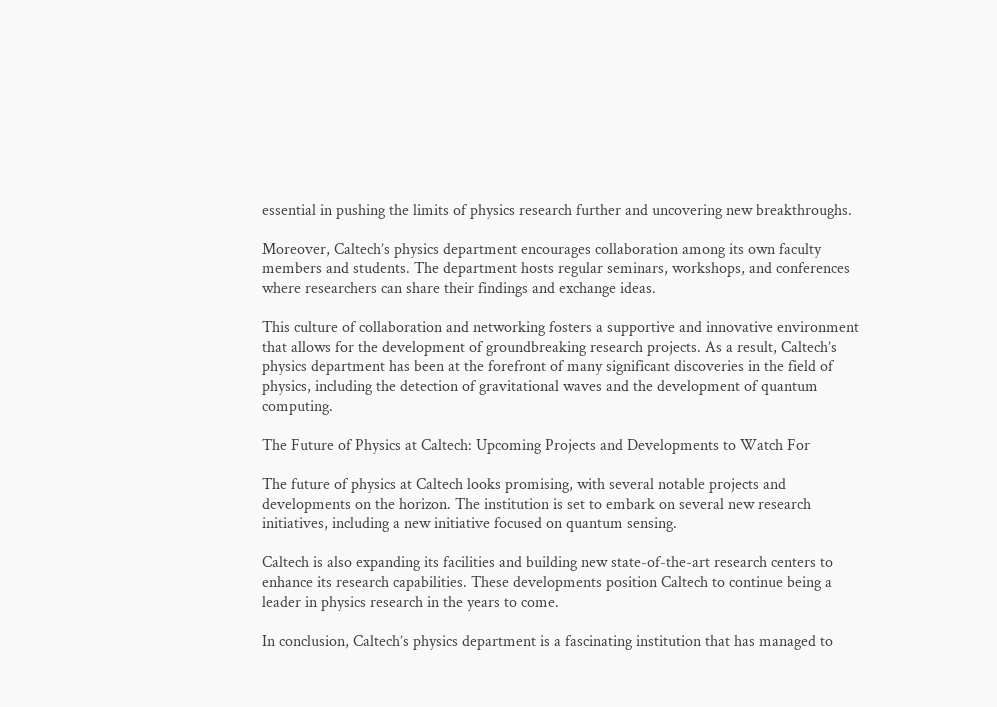essential in pushing the limits of physics research further and uncovering new breakthroughs.

Moreover, Caltech’s physics department encourages collaboration among its own faculty members and students. The department hosts regular seminars, workshops, and conferences where researchers can share their findings and exchange ideas.

This culture of collaboration and networking fosters a supportive and innovative environment that allows for the development of groundbreaking research projects. As a result, Caltech’s physics department has been at the forefront of many significant discoveries in the field of physics, including the detection of gravitational waves and the development of quantum computing.

The Future of Physics at Caltech: Upcoming Projects and Developments to Watch For

The future of physics at Caltech looks promising, with several notable projects and developments on the horizon. The institution is set to embark on several new research initiatives, including a new initiative focused on quantum sensing.

Caltech is also expanding its facilities and building new state-of-the-art research centers to enhance its research capabilities. These developments position Caltech to continue being a leader in physics research in the years to come.

In conclusion, Caltech’s physics department is a fascinating institution that has managed to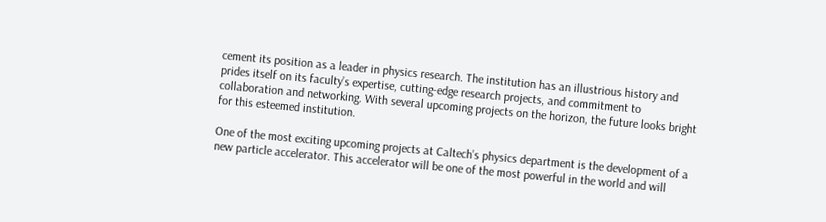cement its position as a leader in physics research. The institution has an illustrious history and prides itself on its faculty’s expertise, cutting-edge research projects, and commitment to collaboration and networking. With several upcoming projects on the horizon, the future looks bright for this esteemed institution.

One of the most exciting upcoming projects at Caltech’s physics department is the development of a new particle accelerator. This accelerator will be one of the most powerful in the world and will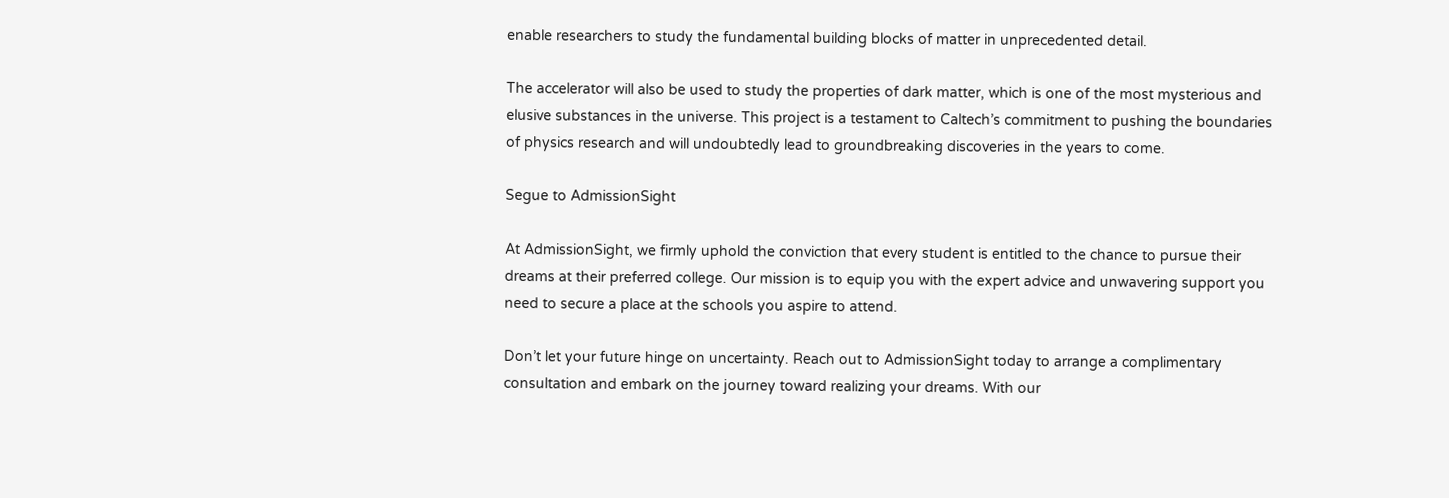enable researchers to study the fundamental building blocks of matter in unprecedented detail.

The accelerator will also be used to study the properties of dark matter, which is one of the most mysterious and elusive substances in the universe. This project is a testament to Caltech’s commitment to pushing the boundaries of physics research and will undoubtedly lead to groundbreaking discoveries in the years to come.

Segue to AdmissionSight

At AdmissionSight, we firmly uphold the conviction that every student is entitled to the chance to pursue their dreams at their preferred college. Our mission is to equip you with the expert advice and unwavering support you need to secure a place at the schools you aspire to attend.

Don’t let your future hinge on uncertainty. Reach out to AdmissionSight today to arrange a complimentary consultation and embark on the journey toward realizing your dreams. With our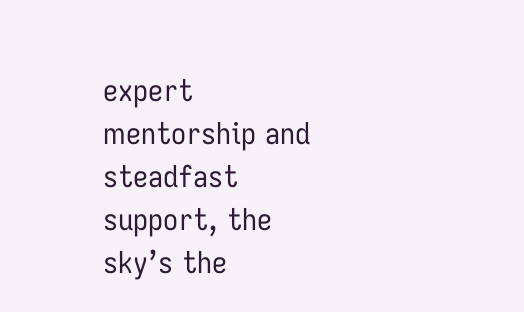expert mentorship and steadfast support, the sky’s the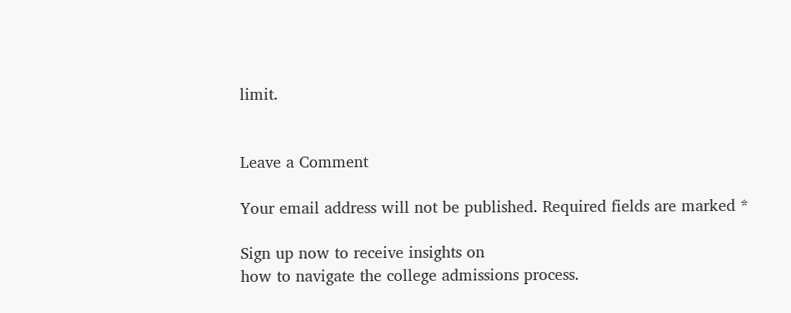limit.


Leave a Comment

Your email address will not be published. Required fields are marked *

Sign up now to receive insights on
how to navigate the college admissions process.